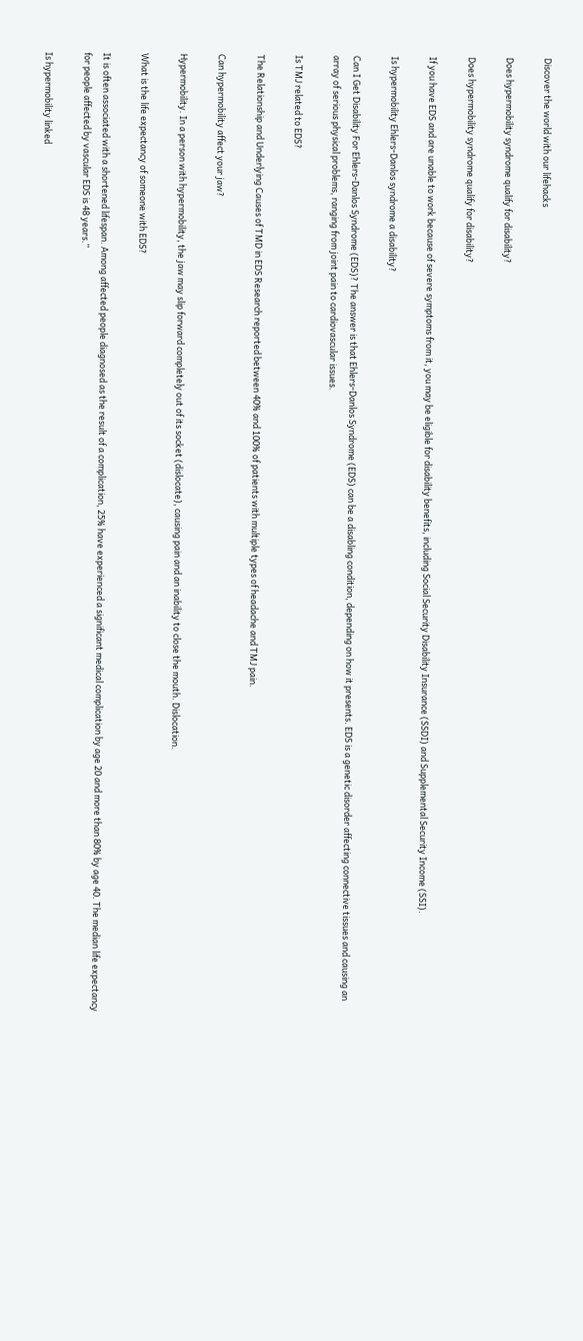Discover the world with our lifehacks

Does hypermobility syndrome qualify for disability?

Does hypermobility syndrome qualify for disability?

If you have EDS and are unable to work because of severe symptoms from it, you may be eligible for disability benefits, including Social Security Disability Insurance (SSDI) and Supplemental Security Income (SSI).

Is hypermobility Ehlers-Danlos syndrome a disability?

Can I Get Disability For Ehlers-Danlos Syndrome (EDS)? The answer is that Ehlers-Danlos Syndrome (EDS) can be a disabling condition, depending on how it presents. EDS is a genetic disorder affecting connective tissues and causing an array of serious physical problems, ranging from joint pain to cardiovascular issues.

Is TMJ related to EDS?

The Relationship and Underlying Causes of TMD in EDS Research reported between 40% and 100% of patients with multiple types of headache and TMJ pain.

Can hypermobility affect your jaw?

Hypermobility. In a person with hypermobility, the jaw may slip forward completely out of its socket (dislocate), causing pain and an inability to close the mouth. Dislocation.

What is the life expectancy of someone with EDS?

It is often associated with a shortened lifespan. Among affected people diagnosed as the result of a complication, 25% have experienced a significant medical complication by age 20 and more than 80% by age 40. The median life expectancy for people affected by vascular EDS is 48 years.”

Is hypermobility linked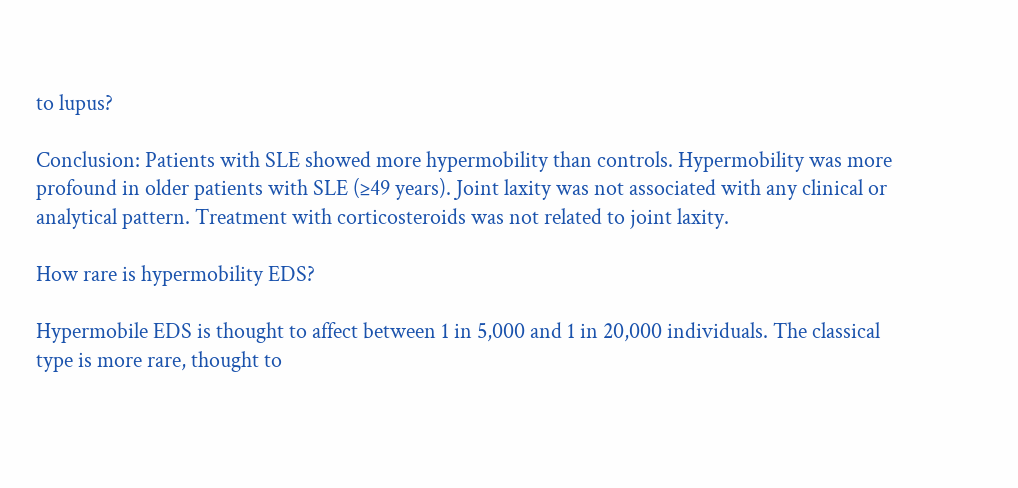to lupus?

Conclusion: Patients with SLE showed more hypermobility than controls. Hypermobility was more profound in older patients with SLE (≥49 years). Joint laxity was not associated with any clinical or analytical pattern. Treatment with corticosteroids was not related to joint laxity.

How rare is hypermobility EDS?

Hypermobile EDS is thought to affect between 1 in 5,000 and 1 in 20,000 individuals. The classical type is more rare, thought to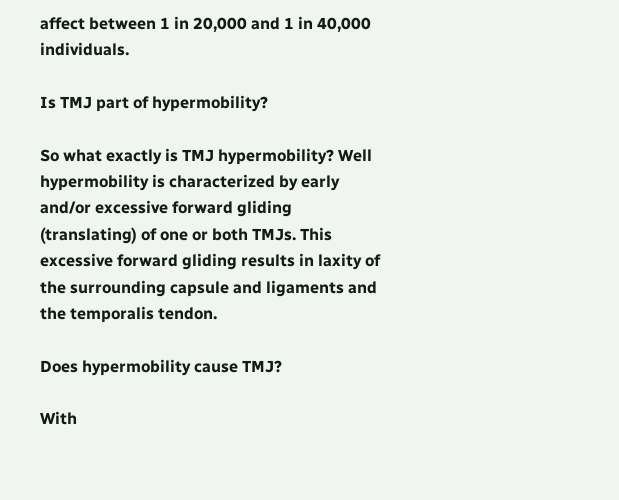affect between 1 in 20,000 and 1 in 40,000 individuals.

Is TMJ part of hypermobility?

So what exactly is TMJ hypermobility? Well hypermobility is characterized by early and/or excessive forward gliding (translating) of one or both TMJs. This excessive forward gliding results in laxity of the surrounding capsule and ligaments and the temporalis tendon.

Does hypermobility cause TMJ?

With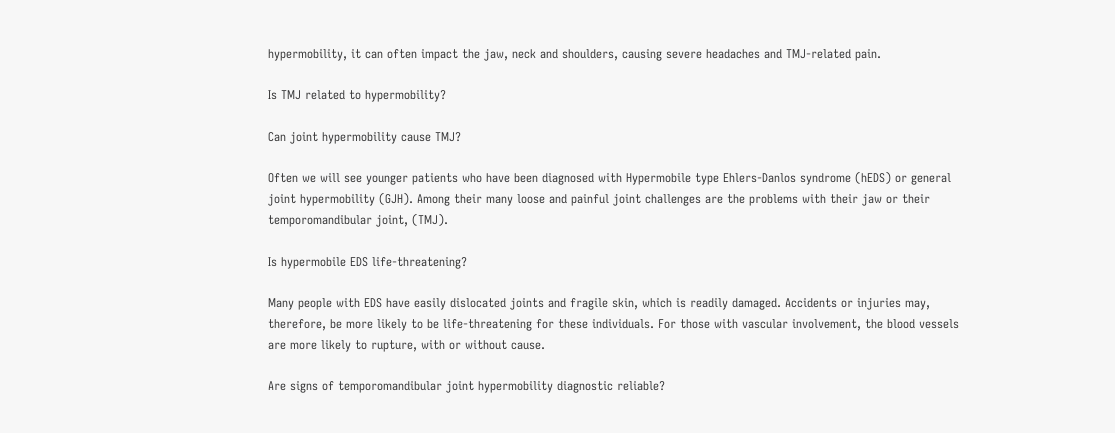hypermobility, it can often impact the jaw, neck and shoulders, causing severe headaches and TMJ-related pain.

Is TMJ related to hypermobility?

Can joint hypermobility cause TMJ?

Often we will see younger patients who have been diagnosed with Hypermobile type Ehlers-Danlos syndrome (hEDS) or general joint hypermobility (GJH). Among their many loose and painful joint challenges are the problems with their jaw or their temporomandibular joint, (TMJ).

Is hypermobile EDS life-threatening?

Many people with EDS have easily dislocated joints and fragile skin, which is readily damaged. Accidents or injuries may, therefore, be more likely to be life-threatening for these individuals. For those with vascular involvement, the blood vessels are more likely to rupture, with or without cause.

Are signs of temporomandibular joint hypermobility diagnostic reliable?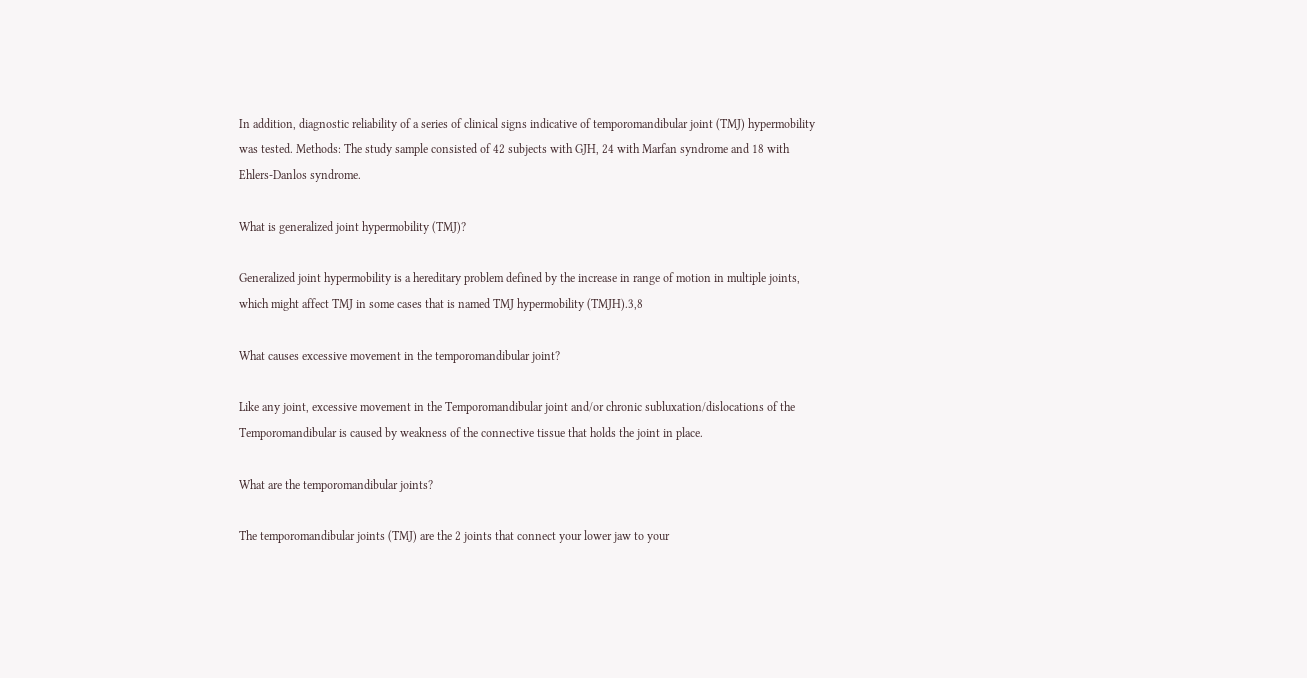In addition, diagnostic reliability of a series of clinical signs indicative of temporomandibular joint (TMJ) hypermobility was tested. Methods: The study sample consisted of 42 subjects with GJH, 24 with Marfan syndrome and 18 with Ehlers-Danlos syndrome.

What is generalized joint hypermobility (TMJ)?

Generalized joint hypermobility is a hereditary problem defined by the increase in range of motion in multiple joints, which might affect TMJ in some cases that is named TMJ hypermobility (TMJH).3,8

What causes excessive movement in the temporomandibular joint?

Like any joint, excessive movement in the Temporomandibular joint and/or chronic subluxation/dislocations of the Temporomandibular is caused by weakness of the connective tissue that holds the joint in place.

What are the temporomandibular joints?

The temporomandibular joints (TMJ) are the 2 joints that connect your lower jaw to your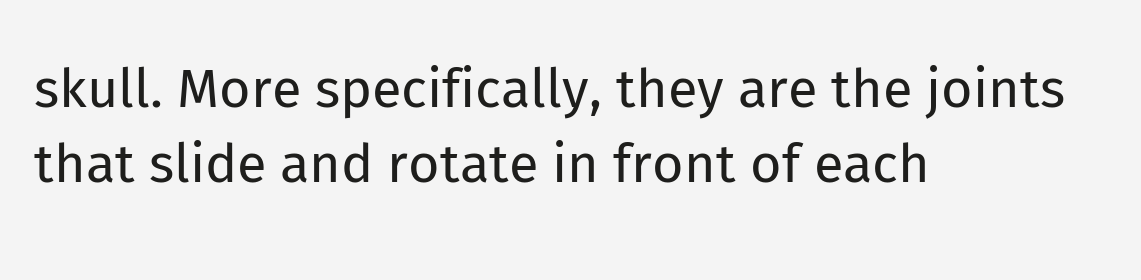skull. More specifically, they are the joints that slide and rotate in front of each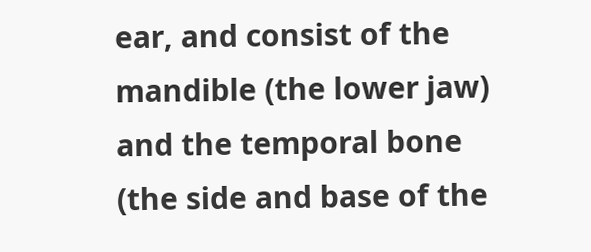ear, and consist of the mandible (the lower jaw) and the temporal bone (the side and base of the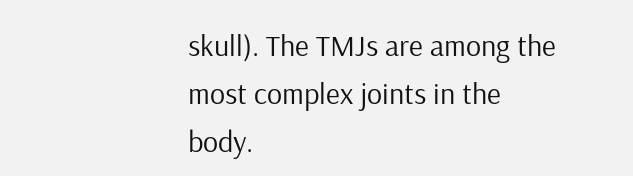skull). The TMJs are among the most complex joints in the body.